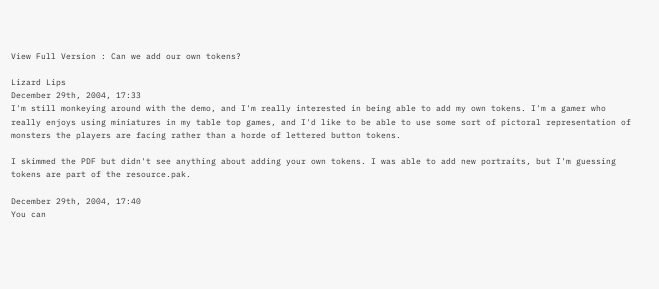View Full Version : Can we add our own tokens?

Lizard Lips
December 29th, 2004, 17:33
I'm still monkeying around with the demo, and I'm really interested in being able to add my own tokens. I'm a gamer who really enjoys using miniatures in my table top games, and I'd like to be able to use some sort of pictoral representation of monsters the players are facing rather than a horde of lettered button tokens.

I skimmed the PDF but didn't see anything about adding your own tokens. I was able to add new portraits, but I'm guessing tokens are part of the resource.pak.

December 29th, 2004, 17:40
You can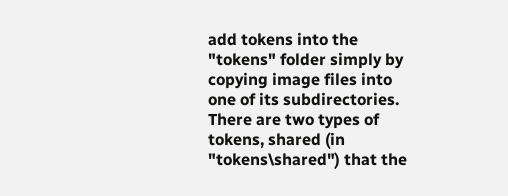add tokens into the "tokens" folder simply by copying image files into one of its subdirectories. There are two types of tokens, shared (in "tokens\shared") that the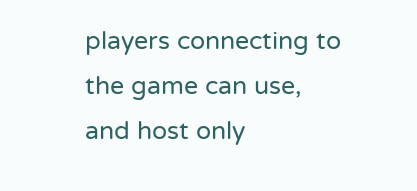players connecting to the game can use, and host only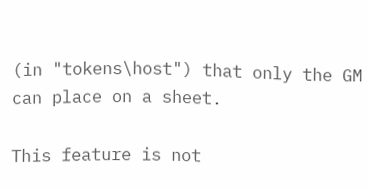(in "tokens\host") that only the GM can place on a sheet.

This feature is not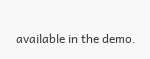available in the demo.